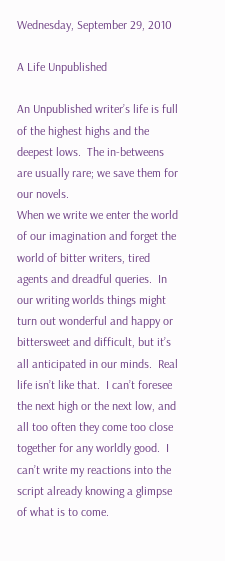Wednesday, September 29, 2010

A Life Unpublished

An Unpublished writer’s life is full of the highest highs and the deepest lows.  The in-betweens are usually rare; we save them for our novels.
When we write we enter the world of our imagination and forget the world of bitter writers, tired agents and dreadful queries.  In our writing worlds things might turn out wonderful and happy or bittersweet and difficult, but it’s all anticipated in our minds.  Real life isn’t like that.  I can’t foresee the next high or the next low, and all too often they come too close together for any worldly good.  I can’t write my reactions into the script already knowing a glimpse of what is to come.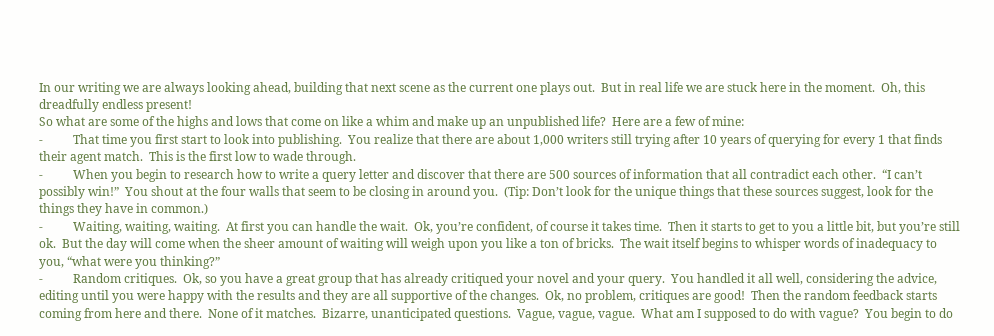In our writing we are always looking ahead, building that next scene as the current one plays out.  But in real life we are stuck here in the moment.  Oh, this dreadfully endless present!
So what are some of the highs and lows that come on like a whim and make up an unpublished life?  Here are a few of mine:
-          That time you first start to look into publishing.  You realize that there are about 1,000 writers still trying after 10 years of querying for every 1 that finds their agent match.  This is the first low to wade through.
-          When you begin to research how to write a query letter and discover that there are 500 sources of information that all contradict each other.  “I can’t possibly win!”  You shout at the four walls that seem to be closing in around you.  (Tip: Don’t look for the unique things that these sources suggest, look for the things they have in common.)
-          Waiting, waiting, waiting.  At first you can handle the wait.  Ok, you’re confident, of course it takes time.  Then it starts to get to you a little bit, but you’re still ok.  But the day will come when the sheer amount of waiting will weigh upon you like a ton of bricks.  The wait itself begins to whisper words of inadequacy to you, “what were you thinking?”
-          Random critiques.  Ok, so you have a great group that has already critiqued your novel and your query.  You handled it all well, considering the advice, editing until you were happy with the results and they are all supportive of the changes.  Ok, no problem, critiques are good!  Then the random feedback starts coming from here and there.  None of it matches.  Bizarre, unanticipated questions.  Vague, vague, vague.  What am I supposed to do with vague?  You begin to do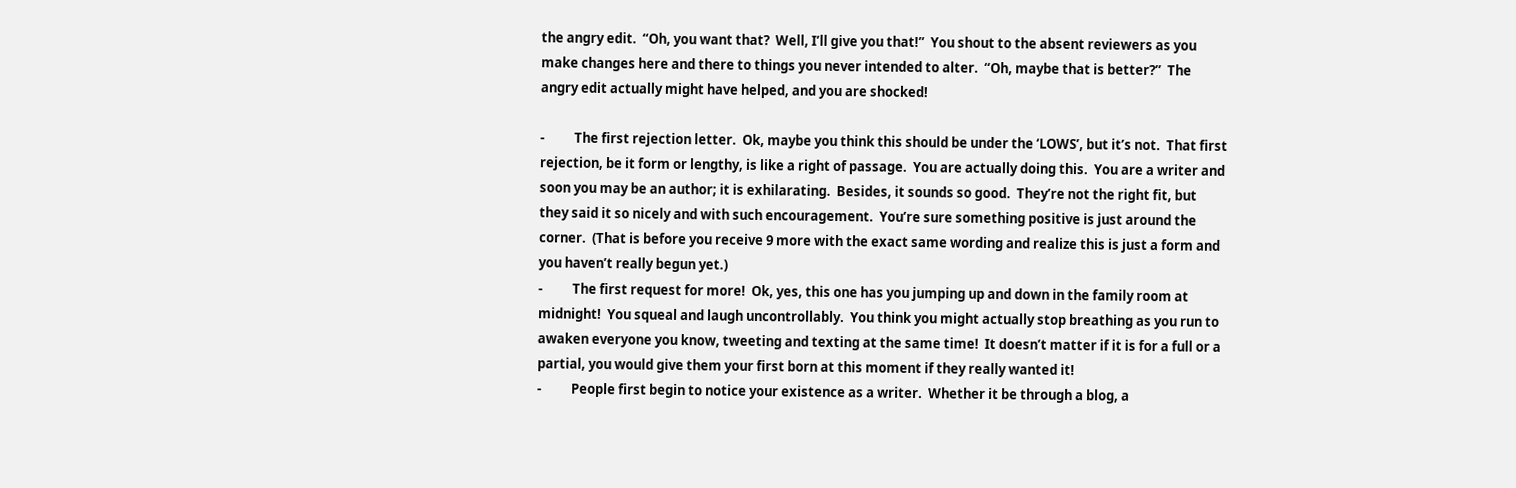the angry edit.  “Oh, you want that?  Well, I’ll give you that!”  You shout to the absent reviewers as you make changes here and there to things you never intended to alter.  “Oh, maybe that is better?”  The angry edit actually might have helped, and you are shocked!

-          The first rejection letter.  Ok, maybe you think this should be under the ‘LOWS’, but it’s not.  That first rejection, be it form or lengthy, is like a right of passage.  You are actually doing this.  You are a writer and soon you may be an author; it is exhilarating.  Besides, it sounds so good.  They’re not the right fit, but they said it so nicely and with such encouragement.  You’re sure something positive is just around the corner.  (That is before you receive 9 more with the exact same wording and realize this is just a form and you haven’t really begun yet.)
-          The first request for more!  Ok, yes, this one has you jumping up and down in the family room at midnight!  You squeal and laugh uncontrollably.  You think you might actually stop breathing as you run to awaken everyone you know, tweeting and texting at the same time!  It doesn’t matter if it is for a full or a partial, you would give them your first born at this moment if they really wanted it!
-          People first begin to notice your existence as a writer.  Whether it be through a blog, a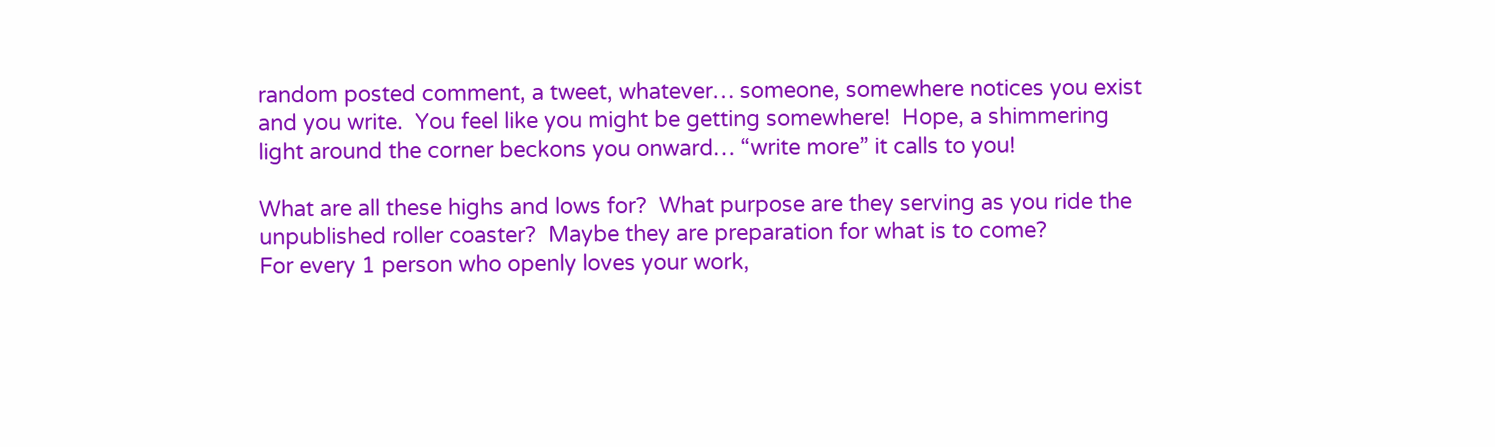random posted comment, a tweet, whatever… someone, somewhere notices you exist and you write.  You feel like you might be getting somewhere!  Hope, a shimmering light around the corner beckons you onward… “write more” it calls to you!

What are all these highs and lows for?  What purpose are they serving as you ride the unpublished roller coaster?  Maybe they are preparation for what is to come?
For every 1 person who openly loves your work,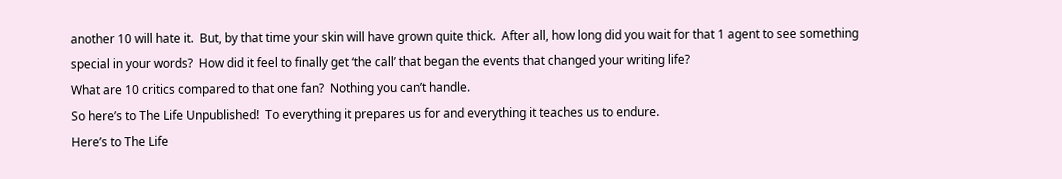another 10 will hate it.  But, by that time your skin will have grown quite thick.  After all, how long did you wait for that 1 agent to see something special in your words?  How did it feel to finally get ‘the call’ that began the events that changed your writing life?
What are 10 critics compared to that one fan?  Nothing you can’t handle.
So here’s to The Life Unpublished!  To everything it prepares us for and everything it teaches us to endure.
Here’s to The Life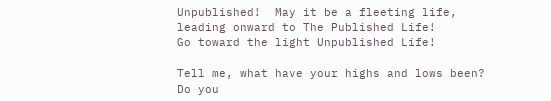Unpublished!  May it be a fleeting life, leading onward to The Published Life!
Go toward the light Unpublished Life!

Tell me, what have your highs and lows been?  Do you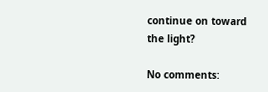continue on toward the light?

No comments: